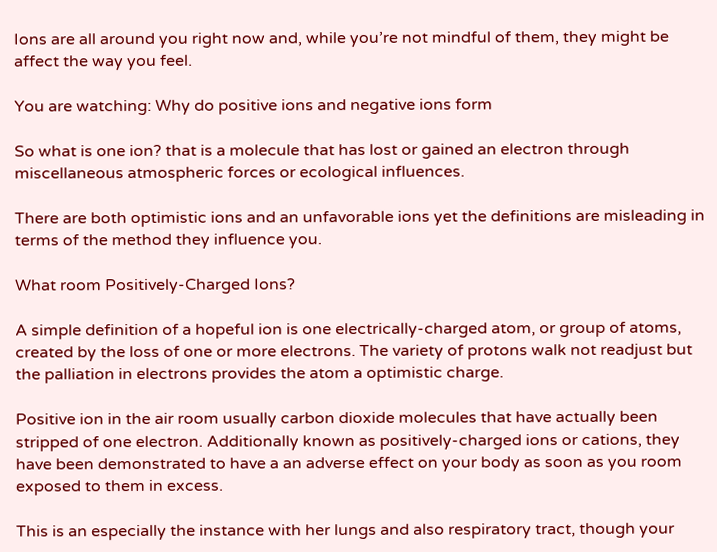Ions are all around you right now and, while you’re not mindful of them, they might be affect the way you feel.

You are watching: Why do positive ions and negative ions form

So what is one ion? that is a molecule that has lost or gained an electron through miscellaneous atmospheric forces or ecological influences.

There are both optimistic ions and an unfavorable ions yet the definitions are misleading in terms of the method they influence you.

What room Positively-Charged Ions?

A simple definition of a hopeful ion is one electrically-charged atom, or group of atoms, created by the loss of one or more electrons. The variety of protons walk not readjust but the palliation in electrons provides the atom a optimistic charge.

Positive ion in the air room usually carbon dioxide molecules that have actually been stripped of one electron. Additionally known as positively-charged ions or cations, they have been demonstrated to have a an adverse effect on your body as soon as you room exposed to them in excess.

This is an especially the instance with her lungs and also respiratory tract, though your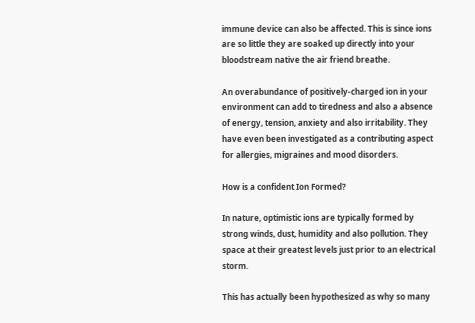immune device can also be affected. This is since ions are so little they are soaked up directly into your bloodstream native the air friend breathe.

An overabundance of positively-charged ion in your environment can add to tiredness and also a absence of energy, tension, anxiety and also irritability. They have even been investigated as a contributing aspect for allergies, migraines and mood disorders.

How is a confident Ion Formed?

In nature, optimistic ions are typically formed by strong winds, dust, humidity and also pollution. They space at their greatest levels just prior to an electrical storm.

This has actually been hypothesized as why so many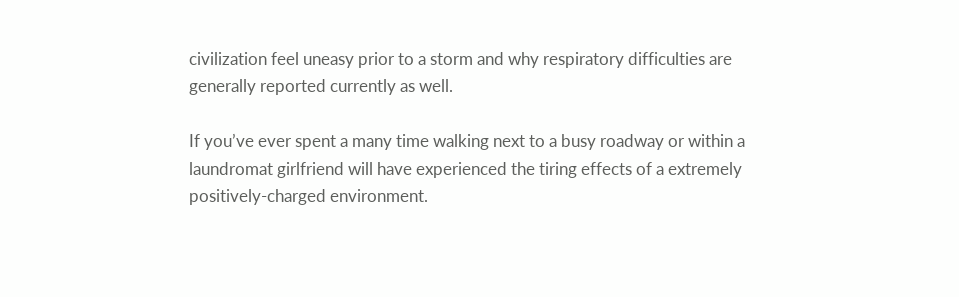civilization feel uneasy prior to a storm and why respiratory difficulties are generally reported currently as well.

If you’ve ever spent a many time walking next to a busy roadway or within a laundromat girlfriend will have experienced the tiring effects of a extremely positively-charged environment.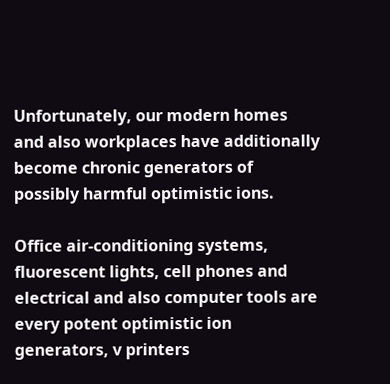Unfortunately, our modern homes and also workplaces have additionally become chronic generators of possibly harmful optimistic ions.

Office air-conditioning systems, fluorescent lights, cell phones and electrical and also computer tools are every potent optimistic ion generators, v printers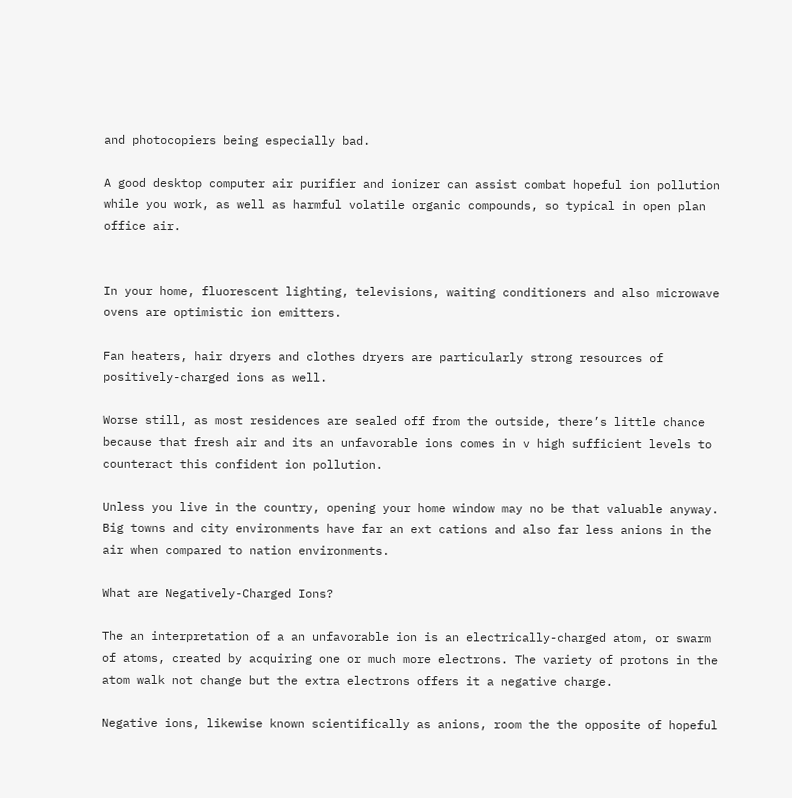and photocopiers being especially bad.

A good desktop computer air purifier and ionizer can assist combat hopeful ion pollution while you work, as well as harmful volatile organic compounds, so typical in open plan office air.


In your home, fluorescent lighting, televisions, waiting conditioners and also microwave ovens are optimistic ion emitters.

Fan heaters, hair dryers and clothes dryers are particularly strong resources of positively-charged ions as well.

Worse still, as most residences are sealed off from the outside, there’s little chance because that fresh air and its an unfavorable ions comes in v high sufficient levels to counteract this confident ion pollution.

Unless you live in the country, opening your home window may no be that valuable anyway. Big towns and city environments have far an ext cations and also far less anions in the air when compared to nation environments.

What are Negatively-Charged Ions?

The an interpretation of a an unfavorable ion is an electrically-charged atom, or swarm of atoms, created by acquiring one or much more electrons. The variety of protons in the atom walk not change but the extra electrons offers it a negative charge.

Negative ions, likewise known scientifically as anions, room the the opposite of hopeful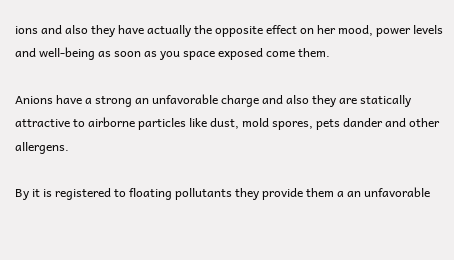ions and also they have actually the opposite effect on her mood, power levels and well-being as soon as you space exposed come them.

Anions have a strong an unfavorable charge and also they are statically attractive to airborne particles like dust, mold spores, pets dander and other allergens.

By it is registered to floating pollutants they provide them a an unfavorable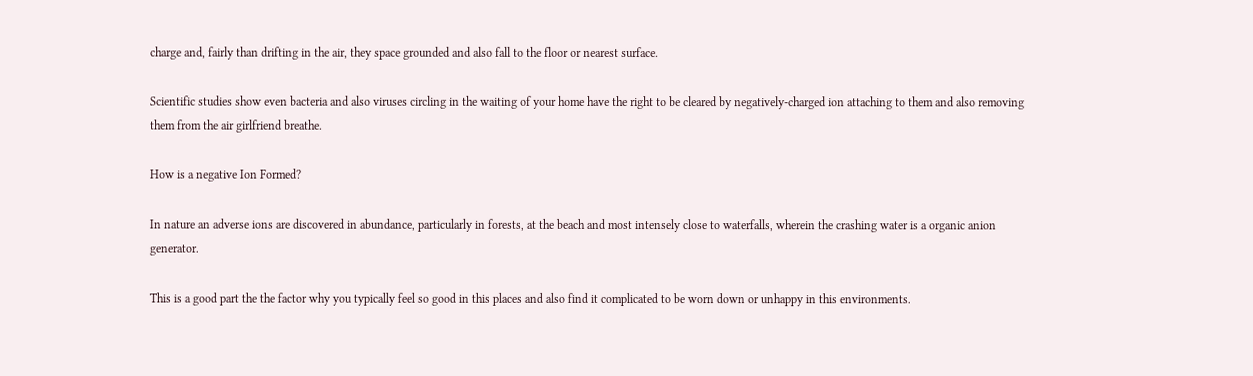charge and, fairly than drifting in the air, they space grounded and also fall to the floor or nearest surface.

Scientific studies show even bacteria and also viruses circling in the waiting of your home have the right to be cleared by negatively-charged ion attaching to them and also removing them from the air girlfriend breathe.

How is a negative Ion Formed?

In nature an adverse ions are discovered in abundance, particularly in forests, at the beach and most intensely close to waterfalls, wherein the crashing water is a organic anion generator.

This is a good part the the factor why you typically feel so good in this places and also find it complicated to be worn down or unhappy in this environments.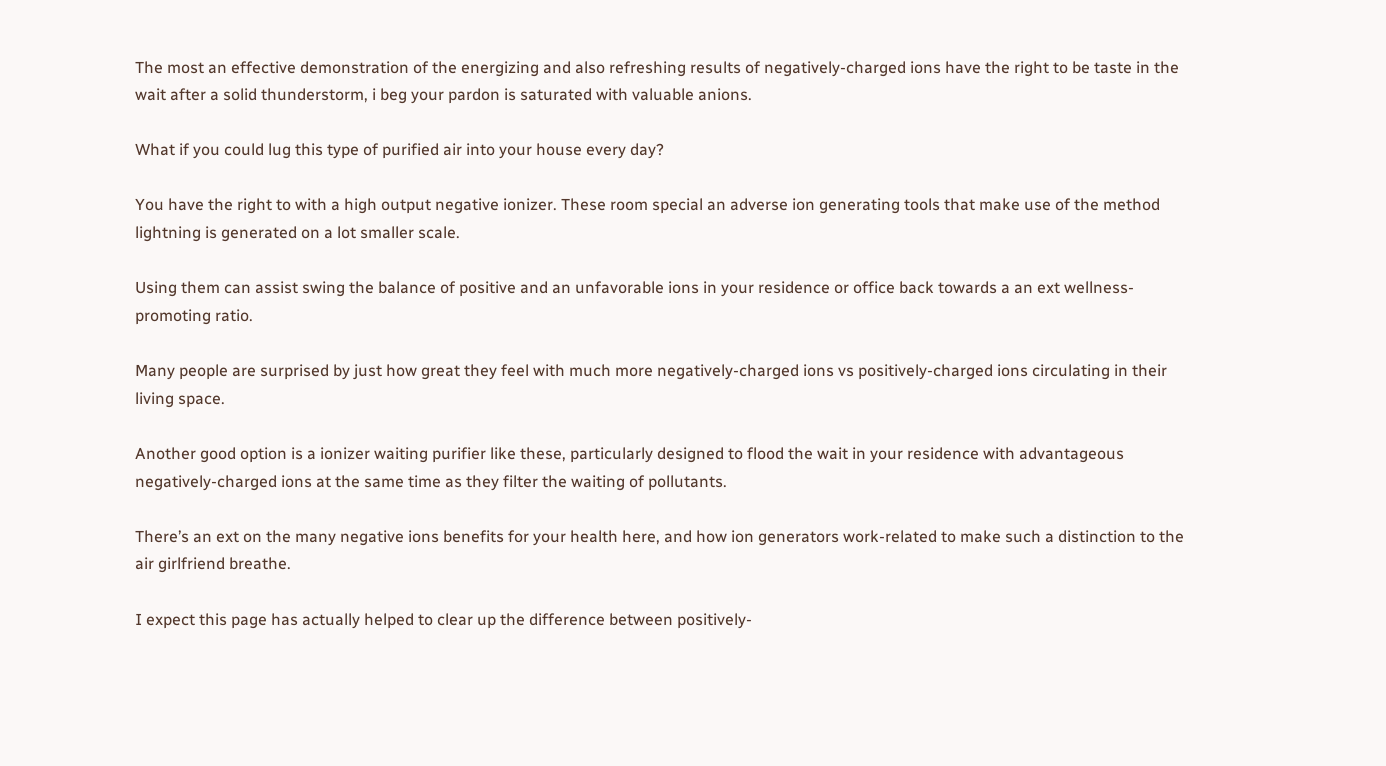The most an effective demonstration of the energizing and also refreshing results of negatively-charged ions have the right to be taste in the wait after a solid thunderstorm, i beg your pardon is saturated with valuable anions.

What if you could lug this type of purified air into your house every day?

You have the right to with a high output negative ionizer. These room special an adverse ion generating tools that make use of the method lightning is generated on a lot smaller scale.

Using them can assist swing the balance of positive and an unfavorable ions in your residence or office back towards a an ext wellness-promoting ratio.

Many people are surprised by just how great they feel with much more negatively-charged ions vs positively-charged ions circulating in their living space.

Another good option is a ionizer waiting purifier like these, particularly designed to flood the wait in your residence with advantageous negatively-charged ions at the same time as they filter the waiting of pollutants.

There’s an ext on the many negative ions benefits for your health here, and how ion generators work-related to make such a distinction to the air girlfriend breathe.

I expect this page has actually helped to clear up the difference between positively-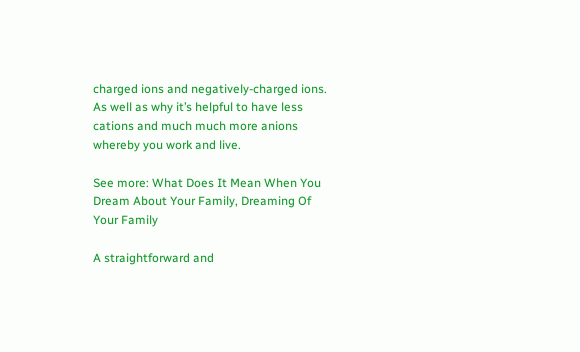charged ions and negatively-charged ions. As well as why it’s helpful to have less cations and much much more anions whereby you work and live.

See more: What Does It Mean When You Dream About Your Family, Dreaming Of Your Family

A straightforward and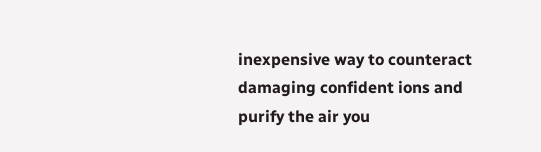inexpensive way to counteract damaging confident ions and purify the air you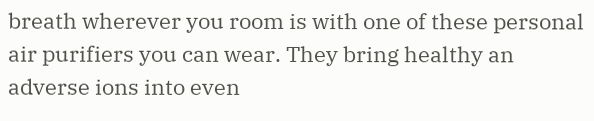breath wherever you room is with one of these personal air purifiers you can wear. They bring healthy an adverse ions into even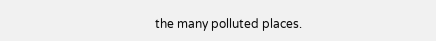the many polluted places.